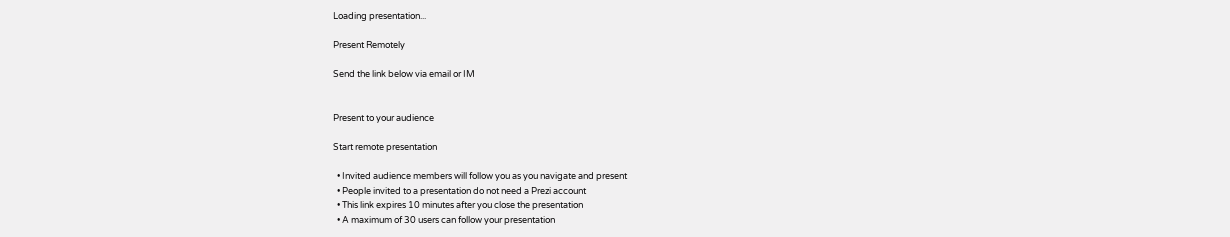Loading presentation...

Present Remotely

Send the link below via email or IM


Present to your audience

Start remote presentation

  • Invited audience members will follow you as you navigate and present
  • People invited to a presentation do not need a Prezi account
  • This link expires 10 minutes after you close the presentation
  • A maximum of 30 users can follow your presentation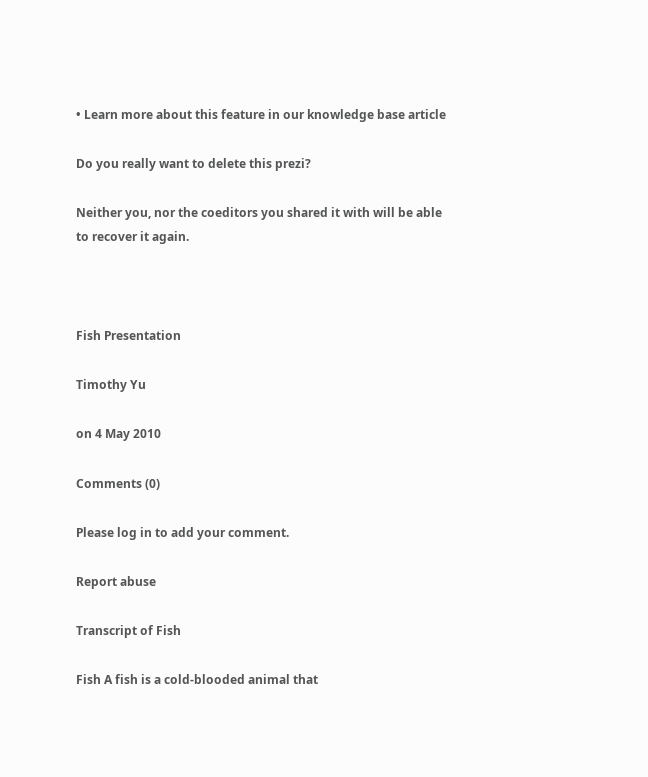• Learn more about this feature in our knowledge base article

Do you really want to delete this prezi?

Neither you, nor the coeditors you shared it with will be able to recover it again.



Fish Presentation

Timothy Yu

on 4 May 2010

Comments (0)

Please log in to add your comment.

Report abuse

Transcript of Fish

Fish A fish is a cold-blooded animal that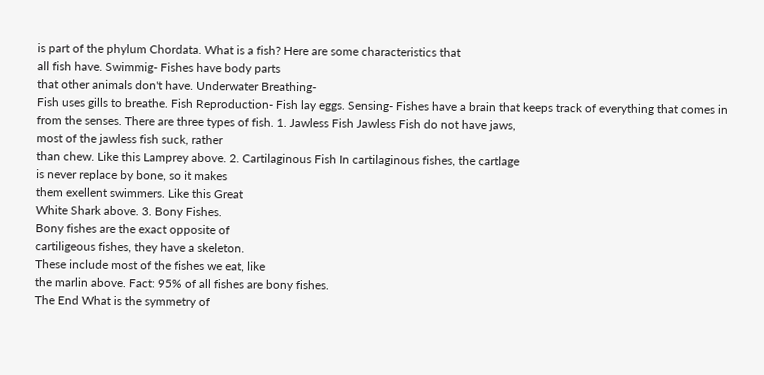is part of the phylum Chordata. What is a fish? Here are some characteristics that
all fish have. Swimmig- Fishes have body parts
that other animals don't have. Underwater Breathing-
Fish uses gills to breathe. Fish Reproduction- Fish lay eggs. Sensing- Fishes have a brain that keeps track of everything that comes in from the senses. There are three types of fish. 1. Jawless Fish Jawless Fish do not have jaws,
most of the jawless fish suck, rather
than chew. Like this Lamprey above. 2. Cartilaginous Fish In cartilaginous fishes, the cartlage
is never replace by bone, so it makes
them exellent swimmers. Like this Great
White Shark above. 3. Bony Fishes.
Bony fishes are the exact opposite of
cartiligeous fishes, they have a skeleton.
These include most of the fishes we eat, like
the marlin above. Fact: 95% of all fishes are bony fishes.
The End What is the symmetry of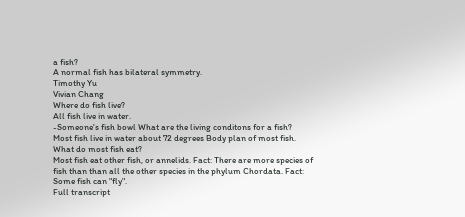a fish?
A normal fish has bilateral symmetry.
Timothy Yu
Vivian Chang
Where do fish live?
All fish live in water.
-Someone's fish bowl What are the living conditons for a fish?
Most fish live in water about 72 degrees Body plan of most fish. What do most fish eat?
Most fish eat other fish, or annelids. Fact: There are more species of fish than than all the other species in the phylum Chordata. Fact: Some fish can "fly".
Full transcript